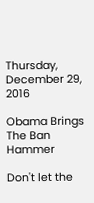Thursday, December 29, 2016

Obama Brings The Ban Hammer

Don't let the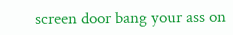screen door bang your ass on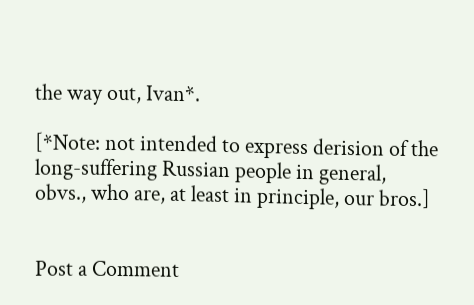the way out, Ivan*.

[*Note: not intended to express derision of the long-suffering Russian people in general, obvs., who are, at least in principle, our bros.]


Post a Comment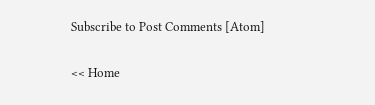Subscribe to Post Comments [Atom]

<< Home